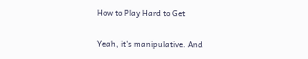How to Play Hard to Get

Yeah, it's manipulative. And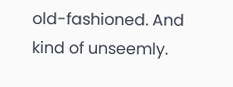old-fashioned. And kind of unseemly.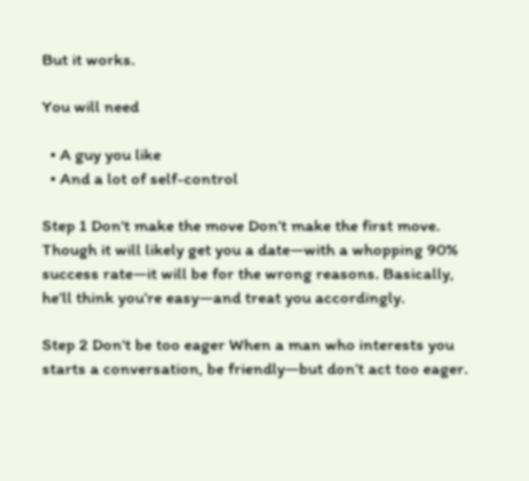But it works.

You will need

  • A guy you like
  • And a lot of self-control

Step 1 Don't make the move Don’t make the first move. Though it will likely get you a date—with a whopping 90% success rate—it will be for the wrong reasons. Basically, he’ll think you’re easy—and treat you accordingly.

Step 2 Don't be too eager When a man who interests you starts a conversation, be friendly—but don’t act too eager.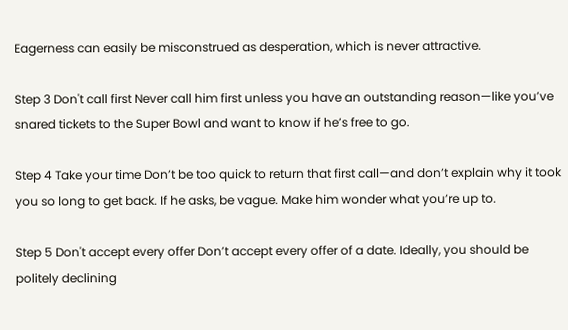Eagerness can easily be misconstrued as desperation, which is never attractive.

Step 3 Don't call first Never call him first unless you have an outstanding reason—like you’ve snared tickets to the Super Bowl and want to know if he’s free to go.

Step 4 Take your time Don’t be too quick to return that first call—and don’t explain why it took you so long to get back. If he asks, be vague. Make him wonder what you’re up to.

Step 5 Don't accept every offer Don’t accept every offer of a date. Ideally, you should be politely declining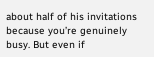about half of his invitations because you’re genuinely busy. But even if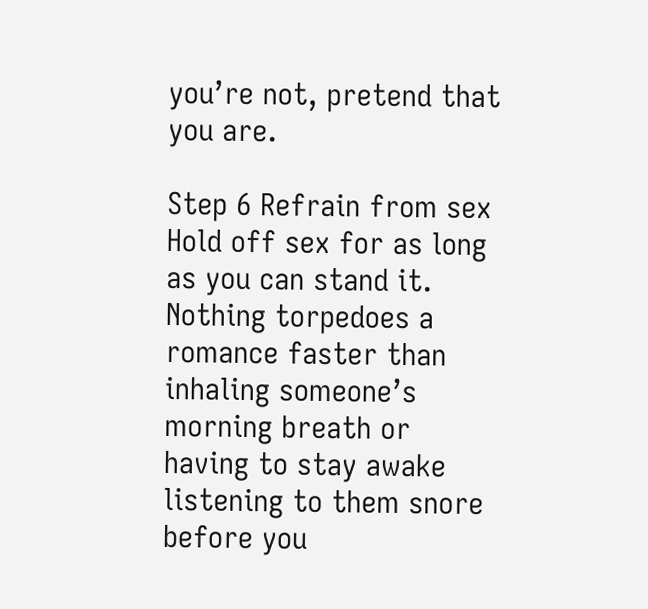you’re not, pretend that you are.

Step 6 Refrain from sex Hold off sex for as long as you can stand it. Nothing torpedoes a romance faster than inhaling someone’s morning breath or having to stay awake listening to them snore before you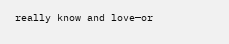really know and love—or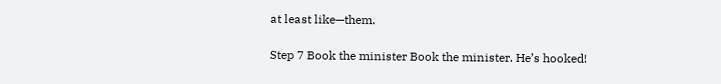at least like—them.

Step 7 Book the minister Book the minister. He’s hooked!